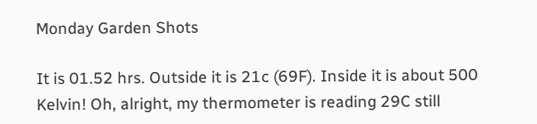Monday Garden Shots

It is 01.52 hrs. Outside it is 21c (69F). Inside it is about 500 Kelvin! Oh, alright, my thermometer is reading 29C still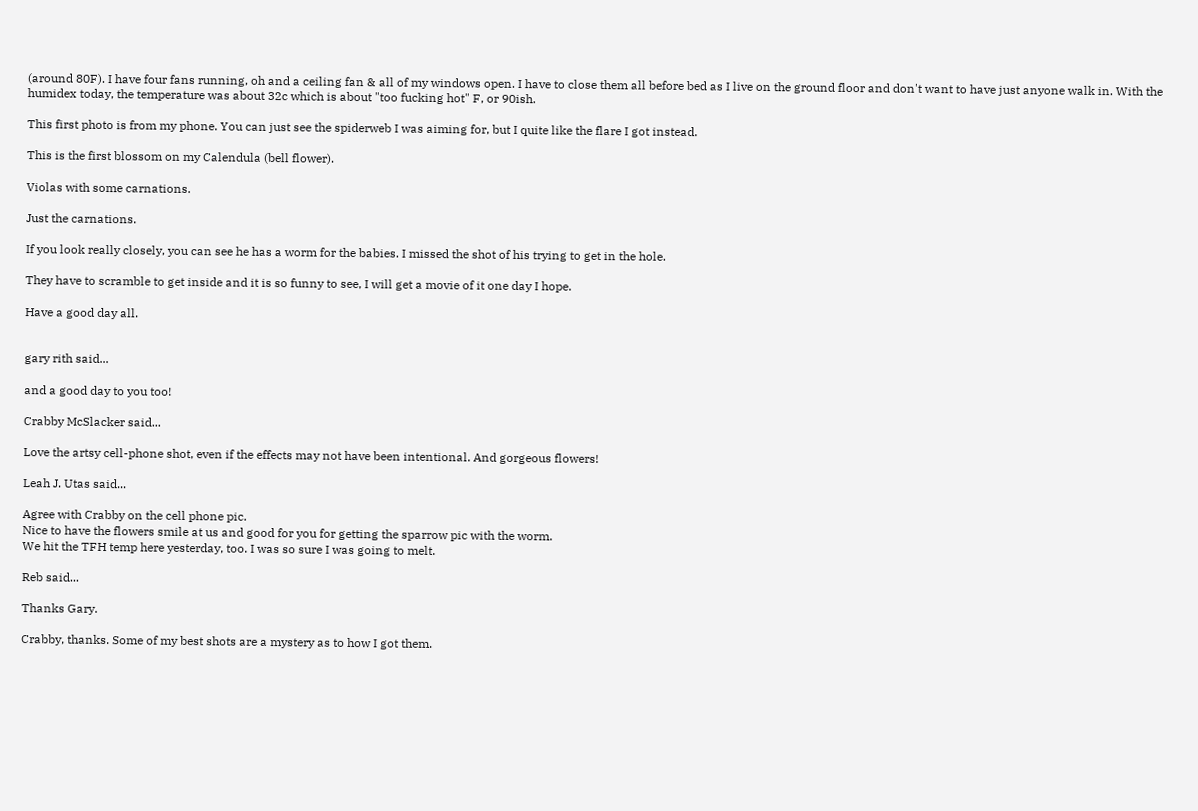(around 80F). I have four fans running, oh and a ceiling fan & all of my windows open. I have to close them all before bed as I live on the ground floor and don't want to have just anyone walk in. With the humidex today, the temperature was about 32c which is about "too fucking hot" F, or 90ish.

This first photo is from my phone. You can just see the spiderweb I was aiming for, but I quite like the flare I got instead.

This is the first blossom on my Calendula (bell flower).

Violas with some carnations.

Just the carnations.

If you look really closely, you can see he has a worm for the babies. I missed the shot of his trying to get in the hole.

They have to scramble to get inside and it is so funny to see, I will get a movie of it one day I hope.

Have a good day all.


gary rith said...

and a good day to you too!

Crabby McSlacker said...

Love the artsy cell-phone shot, even if the effects may not have been intentional. And gorgeous flowers!

Leah J. Utas said...

Agree with Crabby on the cell phone pic.
Nice to have the flowers smile at us and good for you for getting the sparrow pic with the worm.
We hit the TFH temp here yesterday, too. I was so sure I was going to melt.

Reb said...

Thanks Gary.

Crabby, thanks. Some of my best shots are a mystery as to how I got them.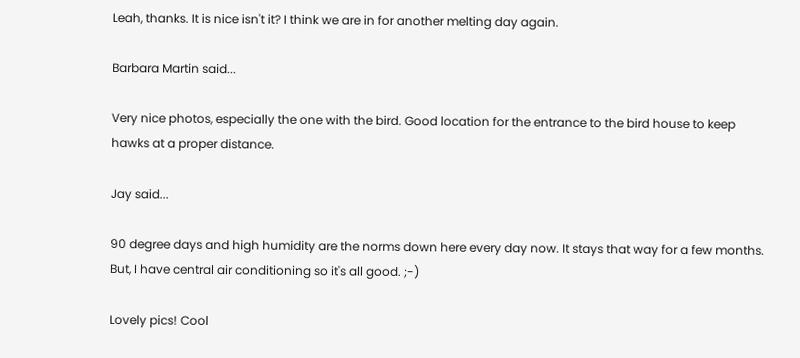Leah, thanks. It is nice isn't it? I think we are in for another melting day again.

Barbara Martin said...

Very nice photos, especially the one with the bird. Good location for the entrance to the bird house to keep hawks at a proper distance.

Jay said...

90 degree days and high humidity are the norms down here every day now. It stays that way for a few months. But, I have central air conditioning so it's all good. ;-)

Lovely pics! Cool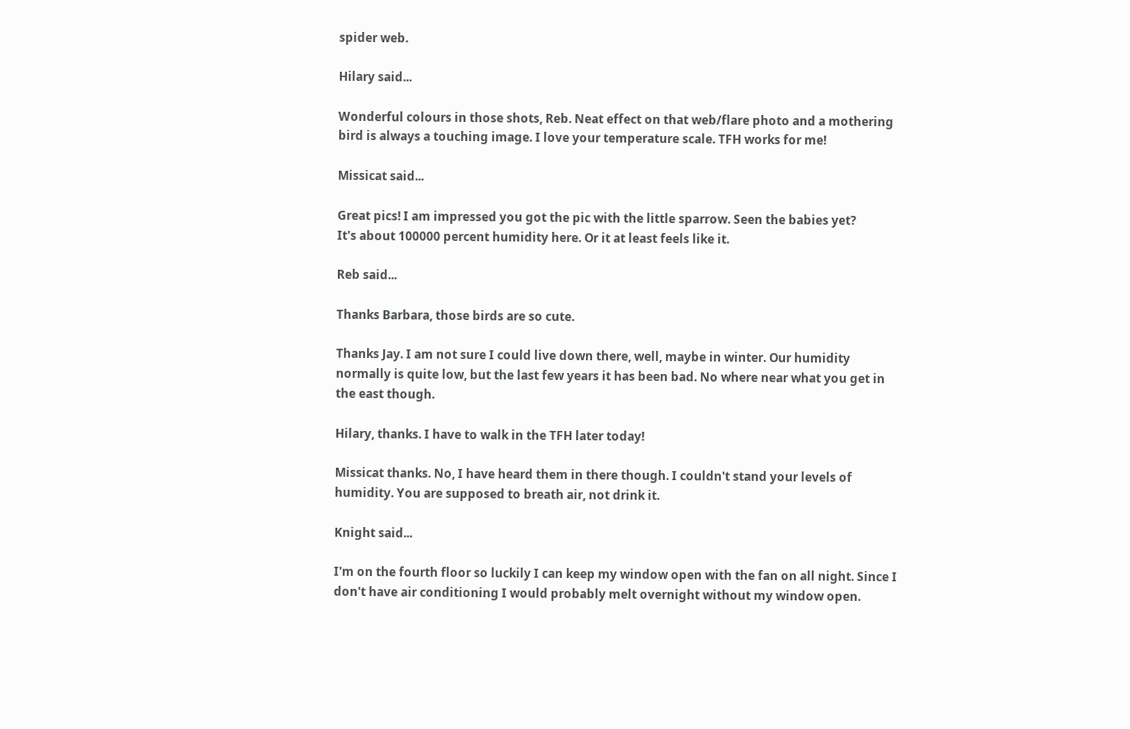spider web.

Hilary said...

Wonderful colours in those shots, Reb. Neat effect on that web/flare photo and a mothering bird is always a touching image. I love your temperature scale. TFH works for me!

Missicat said...

Great pics! I am impressed you got the pic with the little sparrow. Seen the babies yet?
It's about 100000 percent humidity here. Or it at least feels like it.

Reb said...

Thanks Barbara, those birds are so cute.

Thanks Jay. I am not sure I could live down there, well, maybe in winter. Our humidity normally is quite low, but the last few years it has been bad. No where near what you get in the east though.

Hilary, thanks. I have to walk in the TFH later today!

Missicat thanks. No, I have heard them in there though. I couldn't stand your levels of humidity. You are supposed to breath air, not drink it.

Knight said...

I'm on the fourth floor so luckily I can keep my window open with the fan on all night. Since I don't have air conditioning I would probably melt overnight without my window open.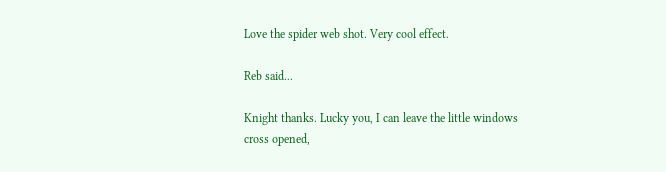Love the spider web shot. Very cool effect.

Reb said...

Knight thanks. Lucky you, I can leave the little windows cross opened,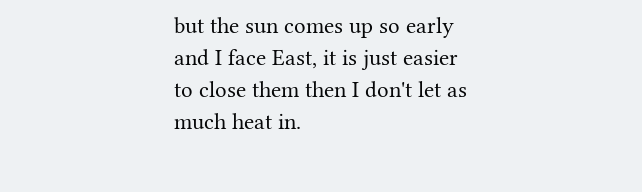but the sun comes up so early and I face East, it is just easier to close them then I don't let as much heat in.